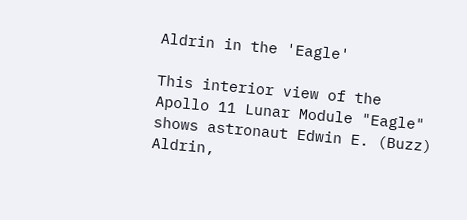Aldrin in the 'Eagle'

This interior view of the Apollo 11 Lunar Module "Eagle" shows astronaut Edwin E. (Buzz) Aldrin,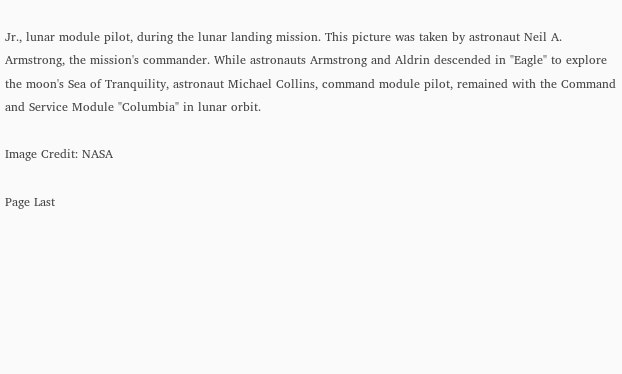Jr., lunar module pilot, during the lunar landing mission. This picture was taken by astronaut Neil A. Armstrong, the mission's commander. While astronauts Armstrong and Aldrin descended in "Eagle" to explore the moon's Sea of Tranquility, astronaut Michael Collins, command module pilot, remained with the Command and Service Module "Columbia" in lunar orbit.

Image Credit: NASA

Page Last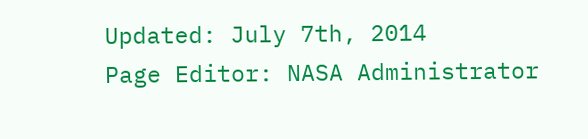Updated: July 7th, 2014
Page Editor: NASA Administrator